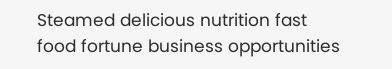Steamed delicious nutrition fast food fortune business opportunities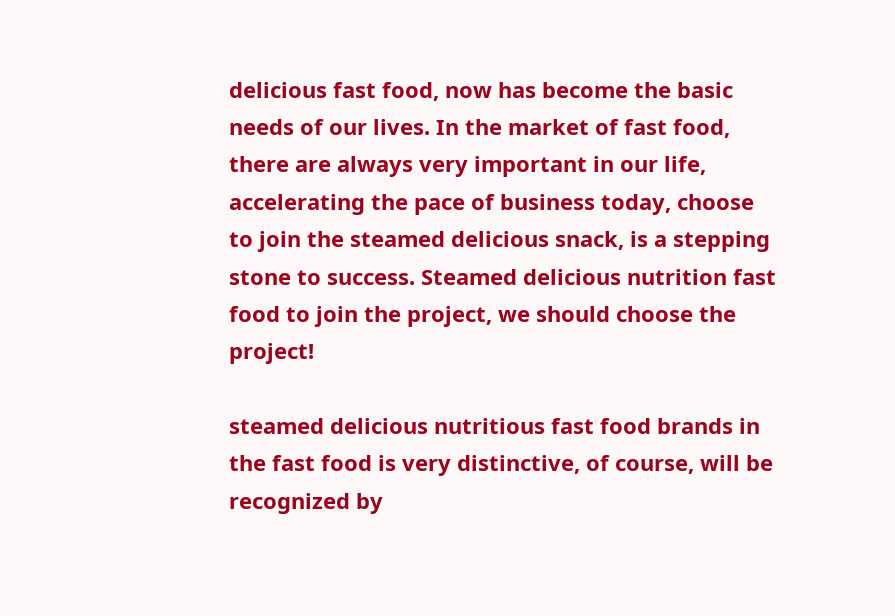delicious fast food, now has become the basic needs of our lives. In the market of fast food, there are always very important in our life, accelerating the pace of business today, choose to join the steamed delicious snack, is a stepping stone to success. Steamed delicious nutrition fast food to join the project, we should choose the project!

steamed delicious nutritious fast food brands in the fast food is very distinctive, of course, will be recognized by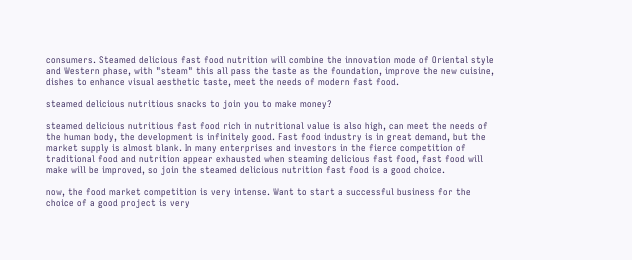consumers. Steamed delicious fast food nutrition will combine the innovation mode of Oriental style and Western phase, with "steam" this all pass the taste as the foundation, improve the new cuisine, dishes to enhance visual aesthetic taste, meet the needs of modern fast food.

steamed delicious nutritious snacks to join you to make money?

steamed delicious nutritious fast food rich in nutritional value is also high, can meet the needs of the human body, the development is infinitely good. Fast food industry is in great demand, but the market supply is almost blank. In many enterprises and investors in the fierce competition of traditional food and nutrition appear exhausted when steaming delicious fast food, fast food will make will be improved, so join the steamed delicious nutrition fast food is a good choice.

now, the food market competition is very intense. Want to start a successful business for the choice of a good project is very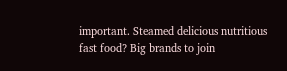important. Steamed delicious nutritious fast food? Big brands to join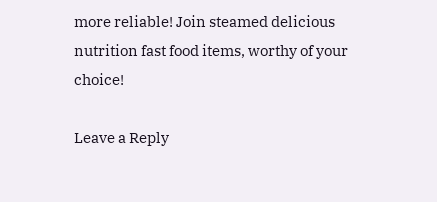more reliable! Join steamed delicious nutrition fast food items, worthy of your choice!

Leave a Reply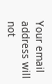Your email address will not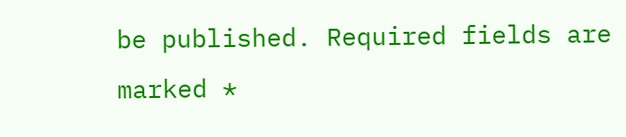be published. Required fields are marked *